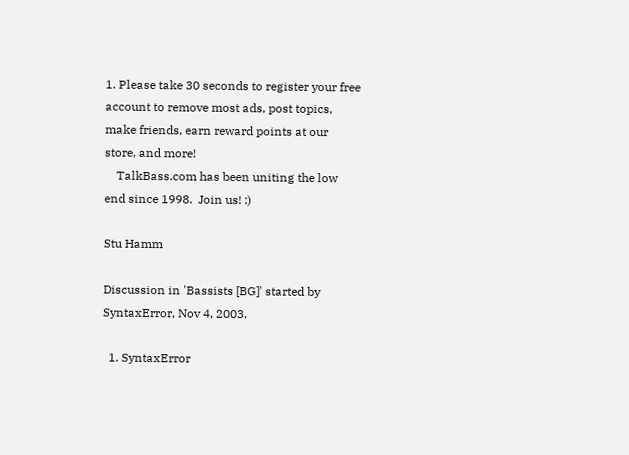1. Please take 30 seconds to register your free account to remove most ads, post topics, make friends, earn reward points at our store, and more!
    TalkBass.com has been uniting the low end since 1998.  Join us! :)

Stu Hamm

Discussion in 'Bassists [BG]' started by SyntaxError, Nov 4, 2003.

  1. SyntaxError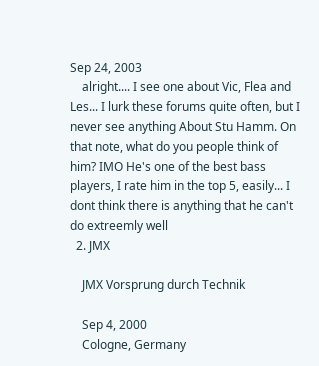Sep 24, 2003
    alright.... I see one about Vic, Flea and Les... I lurk these forums quite often, but I never see anything About Stu Hamm. On that note, what do you people think of him? IMO He's one of the best bass players, I rate him in the top 5, easily... I dont think there is anything that he can't do extreemly well
  2. JMX

    JMX Vorsprung durch Technik

    Sep 4, 2000
    Cologne, Germany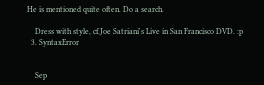He is mentioned quite often. Do a search.

    Dress with style, cf.Joe Satriani's Live in San Francisco DVD. :p
  3. SyntaxError


    Sep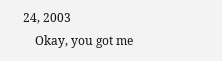24, 2003
    Okay, you got me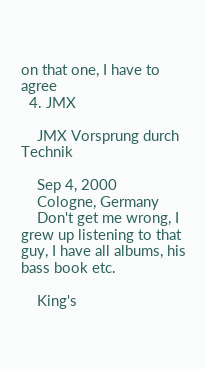on that one, I have to agree
  4. JMX

    JMX Vorsprung durch Technik

    Sep 4, 2000
    Cologne, Germany
    Don't get me wrong, I grew up listening to that guy, I have all albums, his bass book etc.

    King's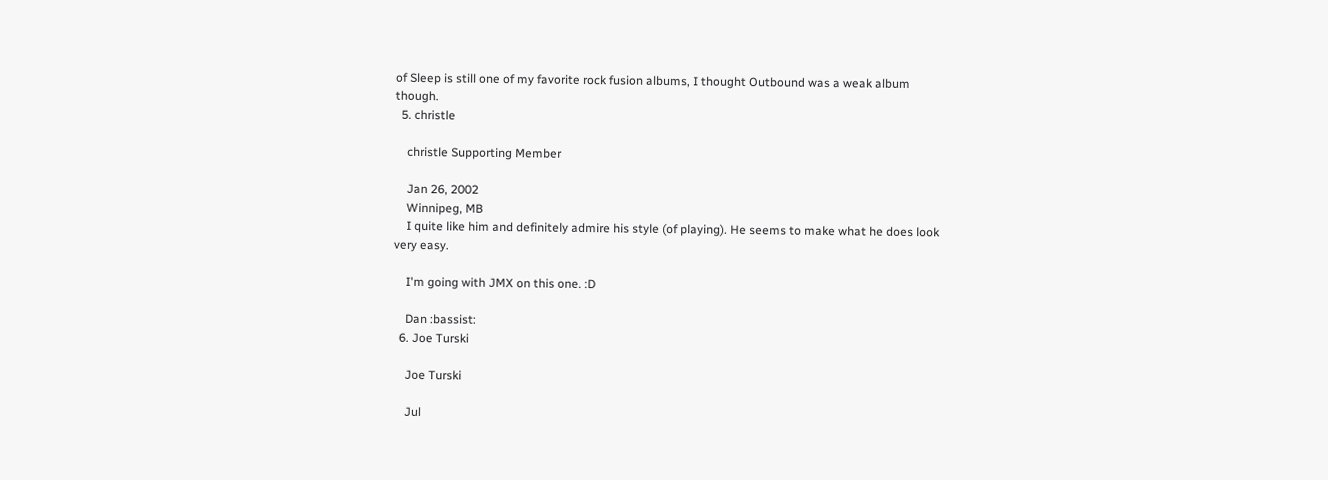of Sleep is still one of my favorite rock fusion albums, I thought Outbound was a weak album though.
  5. christle

    christle Supporting Member

    Jan 26, 2002
    Winnipeg, MB
    I quite like him and definitely admire his style (of playing). He seems to make what he does look very easy.

    I'm going with JMX on this one. :D

    Dan :bassist:
  6. Joe Turski

    Joe Turski

    Jul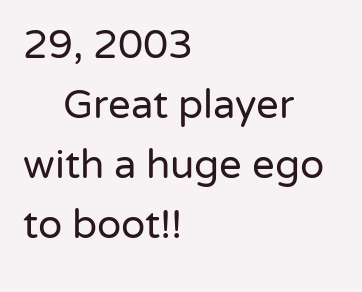29, 2003
    Great player with a huge ego to boot!!